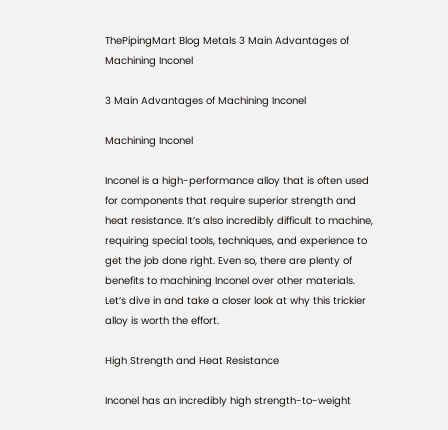ThePipingMart Blog Metals 3 Main Advantages of Machining Inconel

3 Main Advantages of Machining Inconel

Machining Inconel

Inconel is a high-performance alloy that is often used for components that require superior strength and heat resistance. It’s also incredibly difficult to machine, requiring special tools, techniques, and experience to get the job done right. Even so, there are plenty of benefits to machining Inconel over other materials. Let’s dive in and take a closer look at why this trickier alloy is worth the effort.

High Strength and Heat Resistance

Inconel has an incredibly high strength-to-weight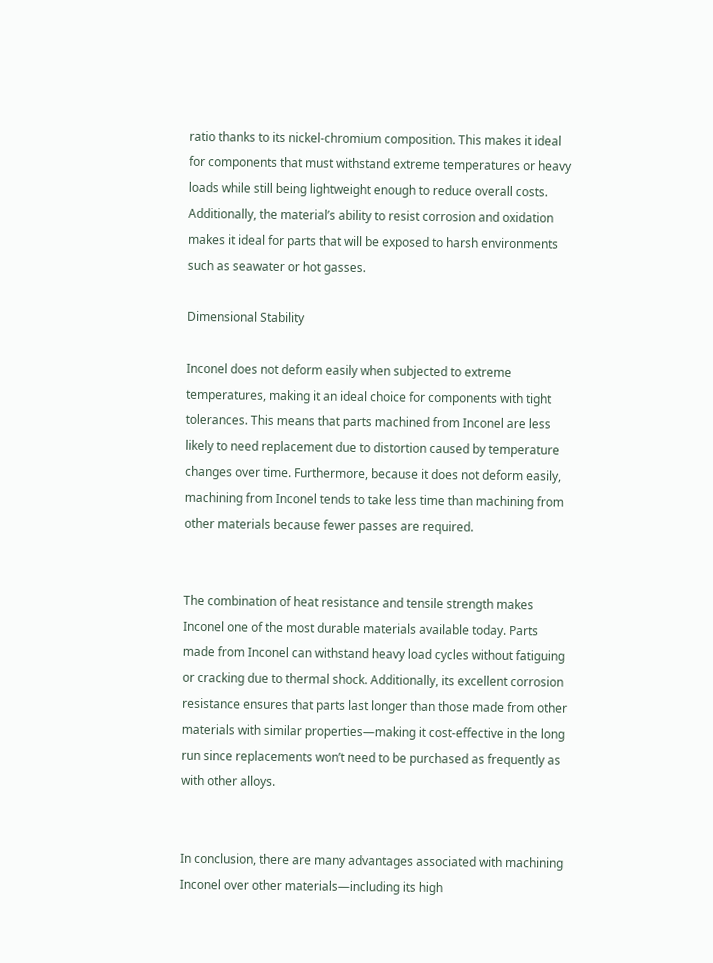ratio thanks to its nickel-chromium composition. This makes it ideal for components that must withstand extreme temperatures or heavy loads while still being lightweight enough to reduce overall costs. Additionally, the material’s ability to resist corrosion and oxidation makes it ideal for parts that will be exposed to harsh environments such as seawater or hot gasses.

Dimensional Stability

Inconel does not deform easily when subjected to extreme temperatures, making it an ideal choice for components with tight tolerances. This means that parts machined from Inconel are less likely to need replacement due to distortion caused by temperature changes over time. Furthermore, because it does not deform easily, machining from Inconel tends to take less time than machining from other materials because fewer passes are required.


The combination of heat resistance and tensile strength makes Inconel one of the most durable materials available today. Parts made from Inconel can withstand heavy load cycles without fatiguing or cracking due to thermal shock. Additionally, its excellent corrosion resistance ensures that parts last longer than those made from other materials with similar properties—making it cost-effective in the long run since replacements won’t need to be purchased as frequently as with other alloys.


In conclusion, there are many advantages associated with machining Inconel over other materials—including its high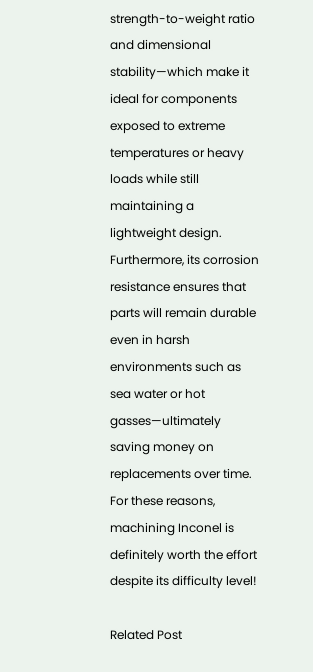strength-to-weight ratio and dimensional stability—which make it ideal for components exposed to extreme temperatures or heavy loads while still maintaining a lightweight design. Furthermore, its corrosion resistance ensures that parts will remain durable even in harsh environments such as sea water or hot gasses—ultimately saving money on replacements over time. For these reasons, machining Inconel is definitely worth the effort despite its difficulty level!

Related Post